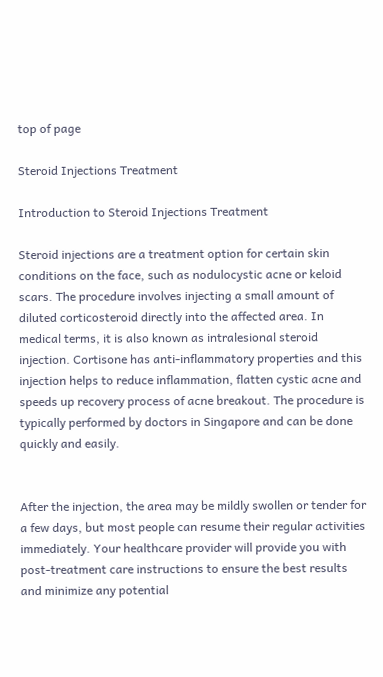top of page

Steroid Injections Treatment

Introduction to Steroid Injections Treatment

Steroid injections are a treatment option for certain skin conditions on the face, such as nodulocystic acne or keloid scars. The procedure involves injecting a small amount of diluted corticosteroid directly into the affected area. In medical terms, it is also known as intralesional steroid injection. Cortisone has anti-inflammatory properties and this injection helps to reduce inflammation, flatten cystic acne and speeds up recovery process of acne breakout. The procedure is typically performed by doctors in Singapore and can be done quickly and easily.


After the injection, the area may be mildly swollen or tender for a few days, but most people can resume their regular activities immediately. Your healthcare provider will provide you with post-treatment care instructions to ensure the best results and minimize any potential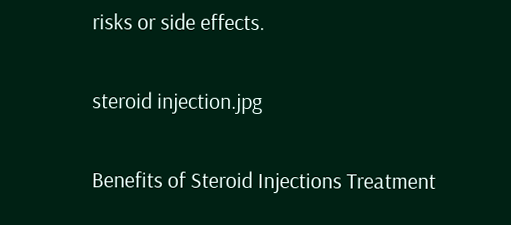risks or side effects.

steroid injection.jpg

Benefits of Steroid Injections Treatment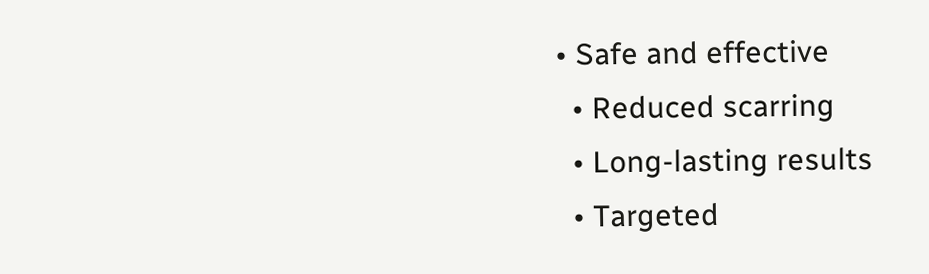• Safe and effective
  • Reduced scarring
  • Long-lasting results
  • Targeted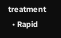treatment
  • Rapid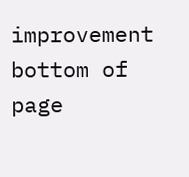improvement
bottom of page